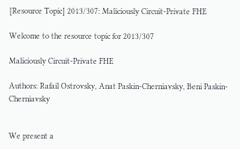[Resource Topic] 2013/307: Maliciously Circuit-Private FHE

Welcome to the resource topic for 2013/307

Maliciously Circuit-Private FHE

Authors: Rafail Ostrovsky, Anat Paskin-Cherniavsky, Beni Paskin-Cherniavsky


We present a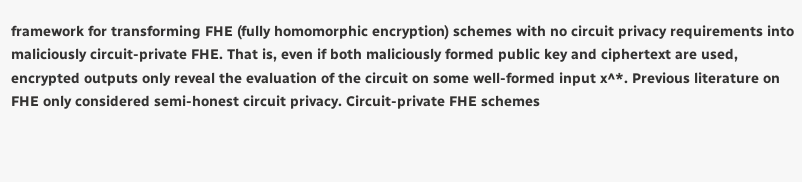framework for transforming FHE (fully homomorphic encryption) schemes with no circuit privacy requirements into maliciously circuit-private FHE. That is, even if both maliciously formed public key and ciphertext are used, encrypted outputs only reveal the evaluation of the circuit on some well-formed input x^*. Previous literature on FHE only considered semi-honest circuit privacy. Circuit-private FHE schemes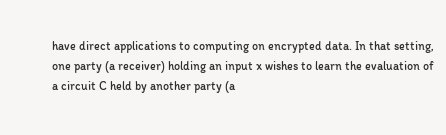have direct applications to computing on encrypted data. In that setting, one party (a receiver) holding an input x wishes to learn the evaluation of a circuit C held by another party (a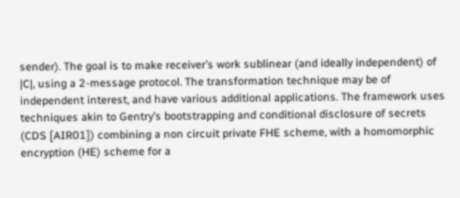sender). The goal is to make receiver’s work sublinear (and ideally independent) of |C|, using a 2-message protocol. The transformation technique may be of independent interest, and have various additional applications. The framework uses techniques akin to Gentry’s bootstrapping and conditional disclosure of secrets (CDS [AIR01]) combining a non circuit private FHE scheme, with a homomorphic encryption (HE) scheme for a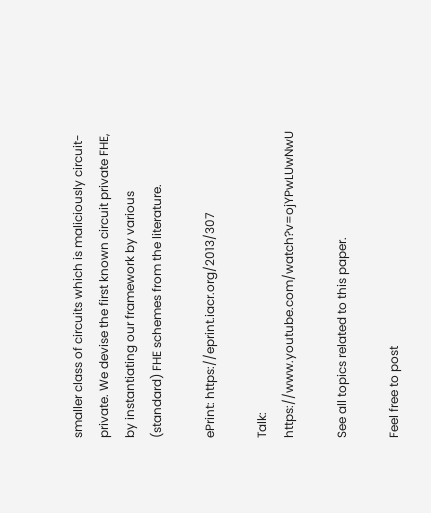smaller class of circuits which is maliciously circuit-private. We devise the first known circuit private FHE, by instantiating our framework by various (standard) FHE schemes from the literature.

ePrint: https://eprint.iacr.org/2013/307

Talk: https://www.youtube.com/watch?v=ojYPwLUwNwU

See all topics related to this paper.

Feel free to post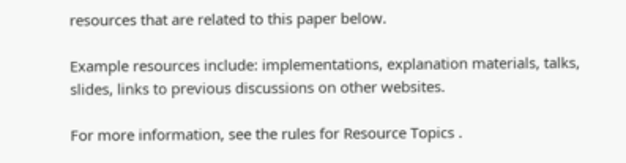resources that are related to this paper below.

Example resources include: implementations, explanation materials, talks, slides, links to previous discussions on other websites.

For more information, see the rules for Resource Topics .